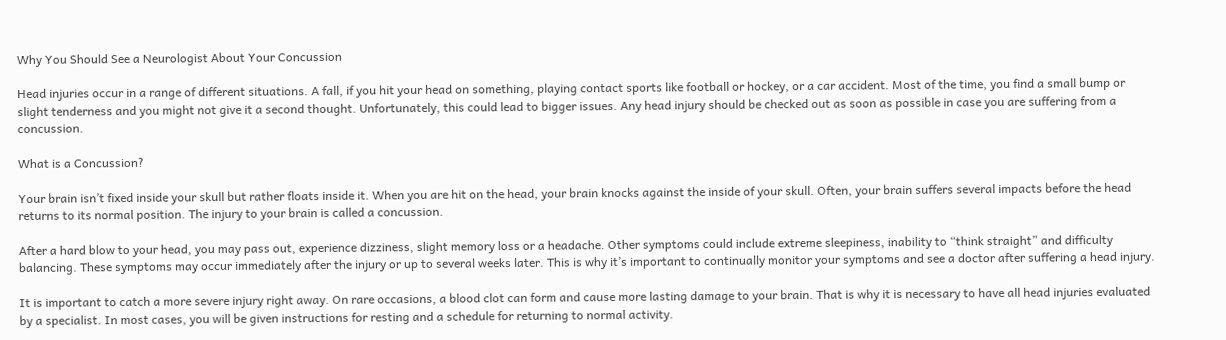Why You Should See a Neurologist About Your Concussion

Head injuries occur in a range of different situations. A fall, if you hit your head on something, playing contact sports like football or hockey, or a car accident. Most of the time, you find a small bump or slight tenderness and you might not give it a second thought. Unfortunately, this could lead to bigger issues. Any head injury should be checked out as soon as possible in case you are suffering from a concussion.

What is a Concussion?

Your brain isn’t fixed inside your skull but rather floats inside it. When you are hit on the head, your brain knocks against the inside of your skull. Often, your brain suffers several impacts before the head returns to its normal position. The injury to your brain is called a concussion.

After a hard blow to your head, you may pass out, experience dizziness, slight memory loss or a headache. Other symptoms could include extreme sleepiness, inability to “think straight” and difficulty balancing. These symptoms may occur immediately after the injury or up to several weeks later. This is why it’s important to continually monitor your symptoms and see a doctor after suffering a head injury.

It is important to catch a more severe injury right away. On rare occasions, a blood clot can form and cause more lasting damage to your brain. That is why it is necessary to have all head injuries evaluated by a specialist. In most cases, you will be given instructions for resting and a schedule for returning to normal activity.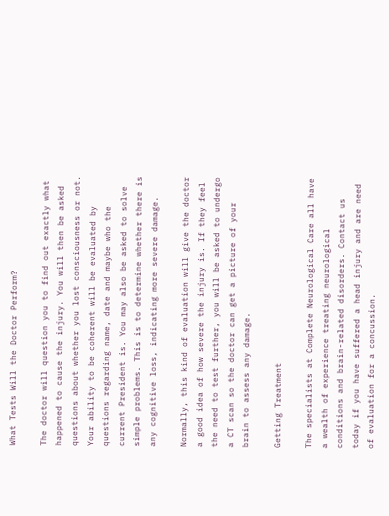What Tests Will the Doctor Perform?

The doctor will question you to find out exactly what happened to cause the injury. You will then be asked questions about whether you lost consciousness or not. Your ability to be coherent will be evaluated by questions regarding name, date and maybe who the current President is. You may also be asked to solve simple problems. This is to determine whether there is any cognitive loss, indicating more severe damage.

Normally, this kind of evaluation will give the doctor a good idea of how severe the injury is. If they feel the need to test further, you will be asked to undergo a CT scan so the doctor can get a picture of your brain to assess any damage.

Getting Treatment

The specialists at Complete Neurological Care all have a wealth of experience treating neurological conditions and brain-related disorders. Contact us today if you have suffered a head injury and are need of evaluation for a concussion.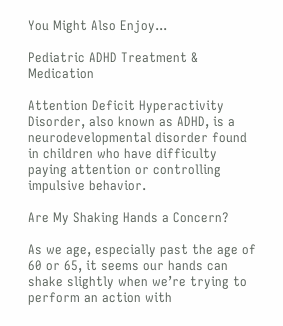You Might Also Enjoy...

Pediatric ADHD Treatment & Medication

Attention Deficit Hyperactivity Disorder, also known as ADHD, is a neurodevelopmental disorder found in children who have difficulty paying attention or controlling impulsive behavior.

Are My Shaking Hands a Concern?

As we age, especially past the age of 60 or 65, it seems our hands can shake slightly when we’re trying to perform an action with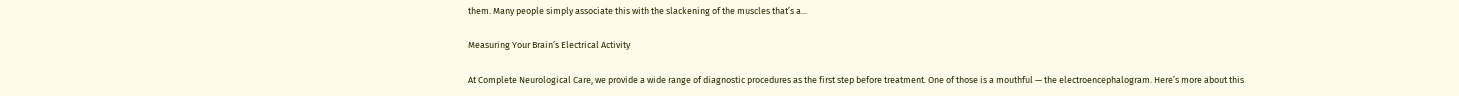them. Many people simply associate this with the slackening of the muscles that’s a...

Measuring Your Brain’s Electrical Activity

At Complete Neurological Care, we provide a wide range of diagnostic procedures as the first step before treatment. One of those is a mouthful — the electroencephalogram. Here’s more about this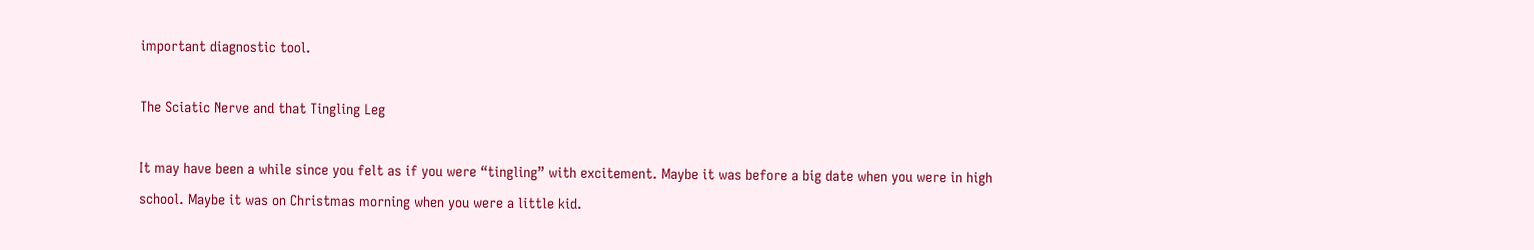important diagnostic tool.

The Sciatic Nerve and that Tingling Leg

It may have been a while since you felt as if you were “tingling” with excitement. Maybe it was before a big date when you were in high school. Maybe it was on Christmas morning when you were a little kid.